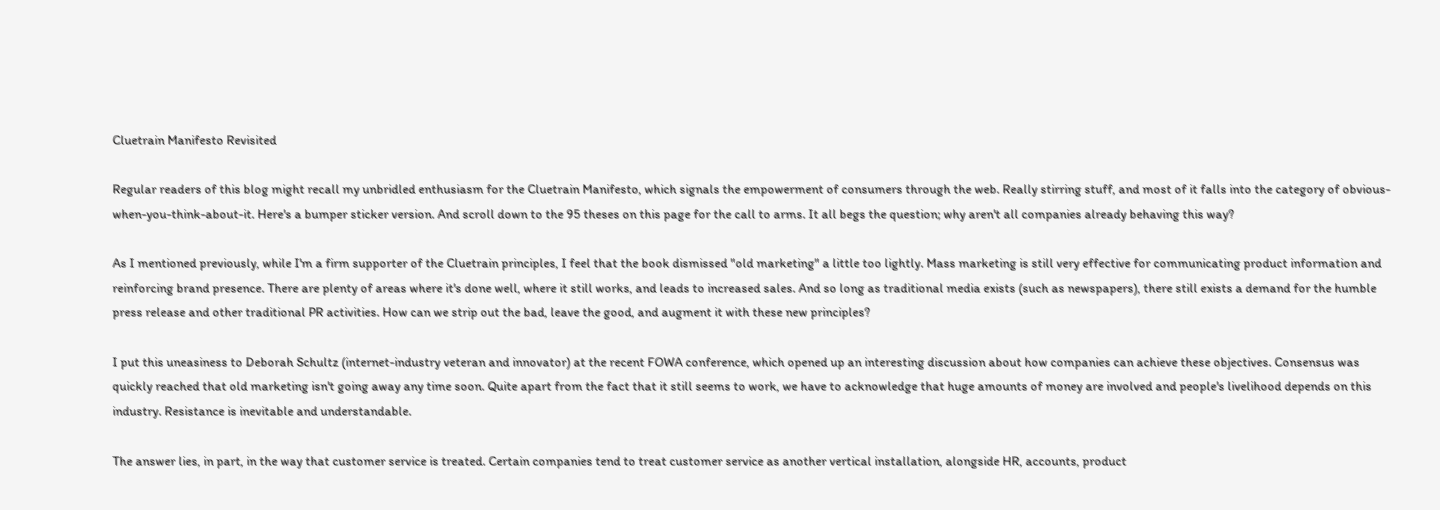Cluetrain Manifesto Revisited

Regular readers of this blog might recall my unbridled enthusiasm for the Cluetrain Manifesto, which signals the empowerment of consumers through the web. Really stirring stuff, and most of it falls into the category of obvious-when-you-think-about-it. Here's a bumper sticker version. And scroll down to the 95 theses on this page for the call to arms. It all begs the question; why aren't all companies already behaving this way?

As I mentioned previously, while I'm a firm supporter of the Cluetrain principles, I feel that the book dismissed "old marketing" a little too lightly. Mass marketing is still very effective for communicating product information and reinforcing brand presence. There are plenty of areas where it's done well, where it still works, and leads to increased sales. And so long as traditional media exists (such as newspapers), there still exists a demand for the humble press release and other traditional PR activities. How can we strip out the bad, leave the good, and augment it with these new principles?

I put this uneasiness to Deborah Schultz (internet-industry veteran and innovator) at the recent FOWA conference, which opened up an interesting discussion about how companies can achieve these objectives. Consensus was quickly reached that old marketing isn't going away any time soon. Quite apart from the fact that it still seems to work, we have to acknowledge that huge amounts of money are involved and people's livelihood depends on this industry. Resistance is inevitable and understandable.

The answer lies, in part, in the way that customer service is treated. Certain companies tend to treat customer service as another vertical installation, alongside HR, accounts, product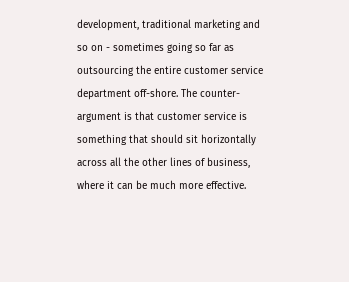development, traditional marketing and so on - sometimes going so far as outsourcing the entire customer service department off-shore. The counter-argument is that customer service is something that should sit horizontally across all the other lines of business, where it can be much more effective.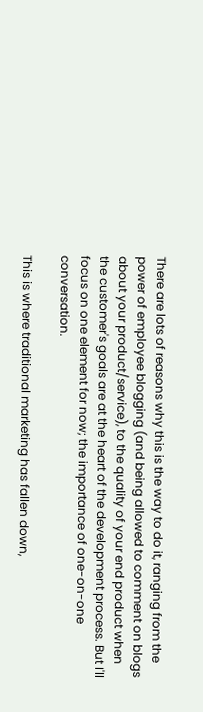There are lots of reasons why this is the way to do it, ranging from the power of employee blogging (and being allowed to comment on blogs about your product/service), to the quality of your end product when the customer's goals are at the heart of the development process. But I'll focus on one element for now; the importance of one-on-one conversation.

This is where traditional marketing has fallen down,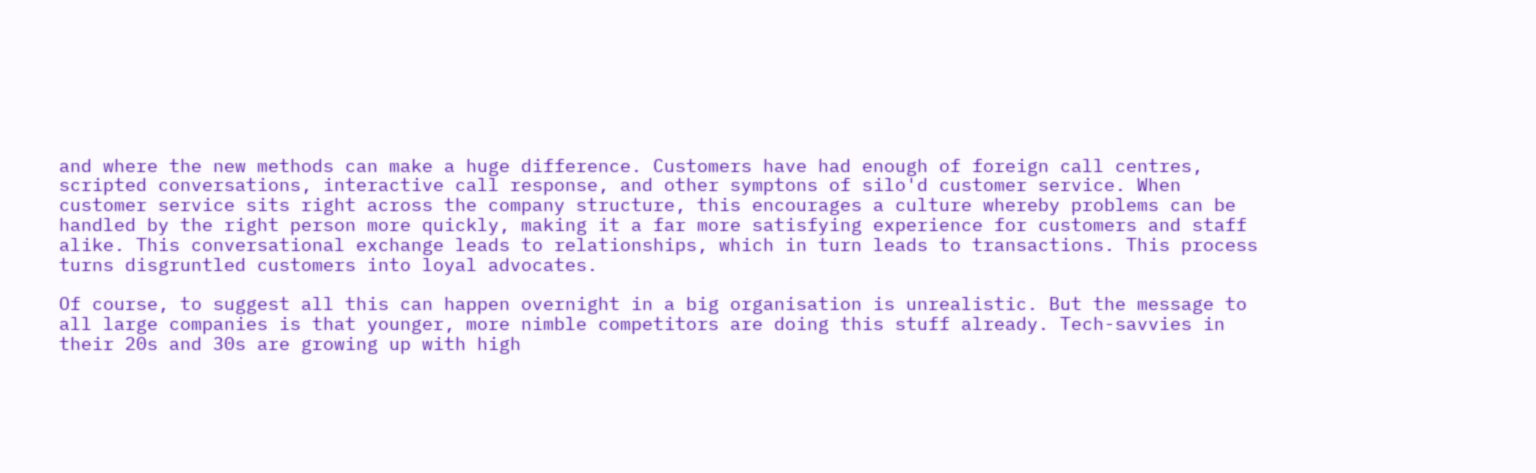and where the new methods can make a huge difference. Customers have had enough of foreign call centres, scripted conversations, interactive call response, and other symptons of silo'd customer service. When customer service sits right across the company structure, this encourages a culture whereby problems can be handled by the right person more quickly, making it a far more satisfying experience for customers and staff alike. This conversational exchange leads to relationships, which in turn leads to transactions. This process turns disgruntled customers into loyal advocates.

Of course, to suggest all this can happen overnight in a big organisation is unrealistic. But the message to all large companies is that younger, more nimble competitors are doing this stuff already. Tech-savvies in their 20s and 30s are growing up with high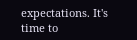expectations. It's time to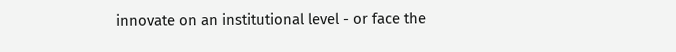innovate on an institutional level - or face the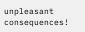unpleasant consequences!